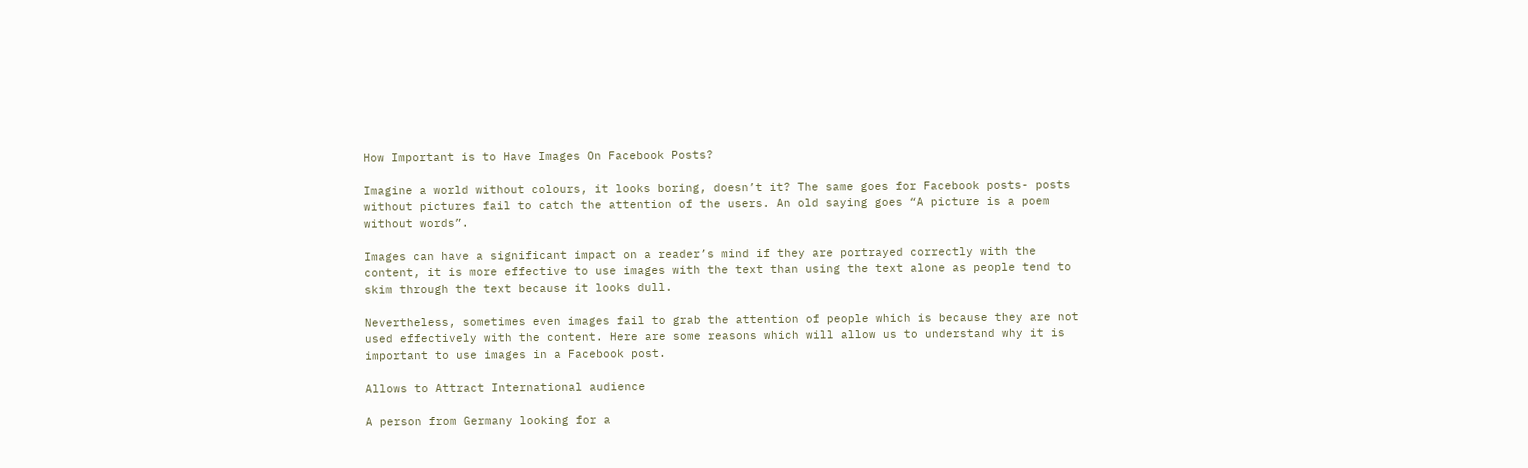How Important is to Have Images On Facebook Posts?

Imagine a world without colours, it looks boring, doesn’t it? The same goes for Facebook posts- posts without pictures fail to catch the attention of the users. An old saying goes “A picture is a poem without words”.

Images can have a significant impact on a reader’s mind if they are portrayed correctly with the content, it is more effective to use images with the text than using the text alone as people tend to skim through the text because it looks dull.

Nevertheless, sometimes even images fail to grab the attention of people which is because they are not used effectively with the content. Here are some reasons which will allow us to understand why it is important to use images in a Facebook post.

Allows to Attract International audience

A person from Germany looking for a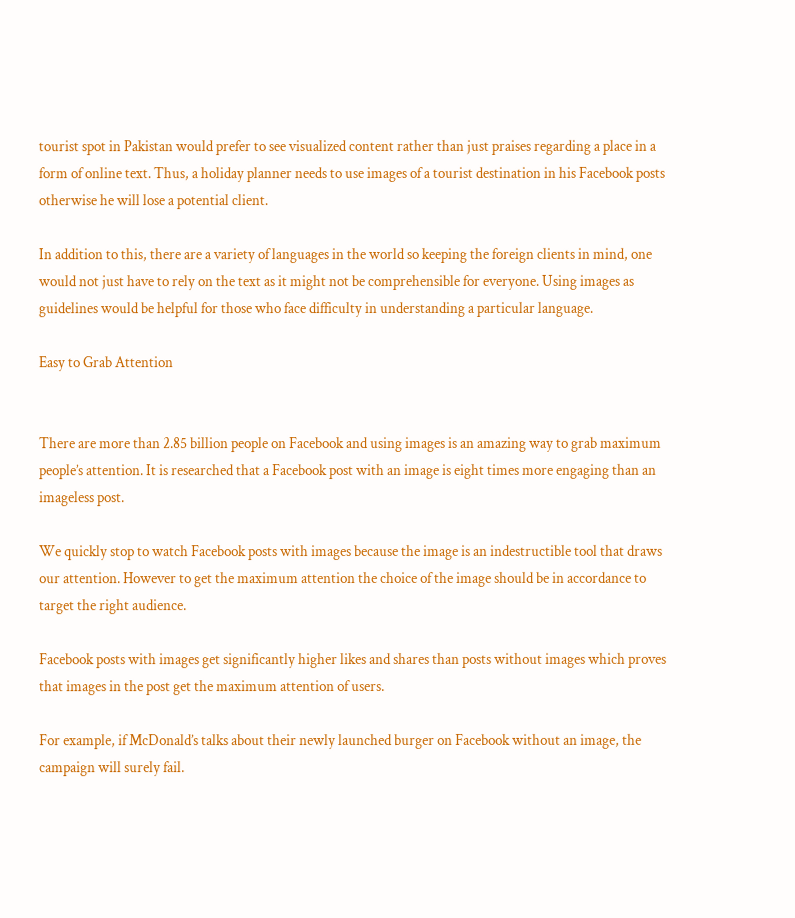tourist spot in Pakistan would prefer to see visualized content rather than just praises regarding a place in a form of online text. Thus, a holiday planner needs to use images of a tourist destination in his Facebook posts otherwise he will lose a potential client.

In addition to this, there are a variety of languages in the world so keeping the foreign clients in mind, one would not just have to rely on the text as it might not be comprehensible for everyone. Using images as guidelines would be helpful for those who face difficulty in understanding a particular language.

Easy to Grab Attention


There are more than 2.85 billion people on Facebook and using images is an amazing way to grab maximum people’s attention. It is researched that a Facebook post with an image is eight times more engaging than an imageless post.

We quickly stop to watch Facebook posts with images because the image is an indestructible tool that draws our attention. However to get the maximum attention the choice of the image should be in accordance to target the right audience.

Facebook posts with images get significantly higher likes and shares than posts without images which proves that images in the post get the maximum attention of users.

For example, if McDonald’s talks about their newly launched burger on Facebook without an image, the campaign will surely fail.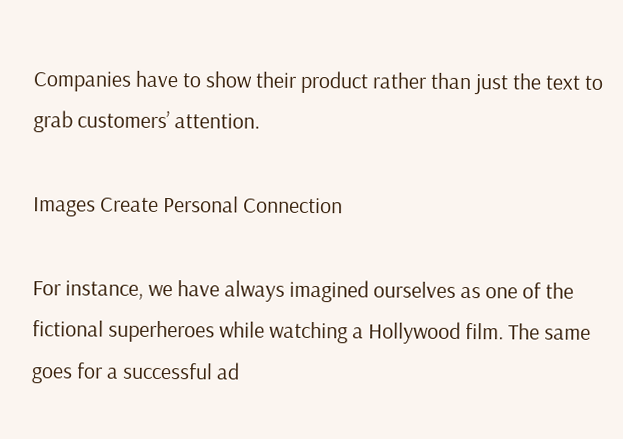Companies have to show their product rather than just the text to grab customers’ attention.

Images Create Personal Connection

For instance, we have always imagined ourselves as one of the fictional superheroes while watching a Hollywood film. The same goes for a successful ad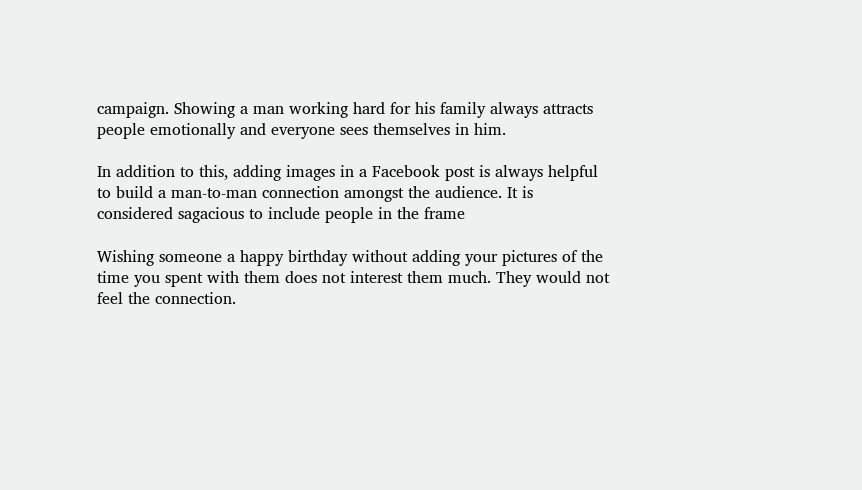campaign. Showing a man working hard for his family always attracts people emotionally and everyone sees themselves in him.

In addition to this, adding images in a Facebook post is always helpful to build a man-to-man connection amongst the audience. It is considered sagacious to include people in the frame

Wishing someone a happy birthday without adding your pictures of the time you spent with them does not interest them much. They would not feel the connection.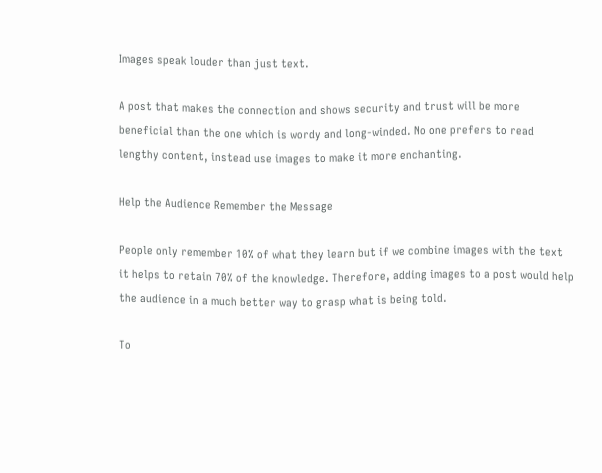Images speak louder than just text.

A post that makes the connection and shows security and trust will be more beneficial than the one which is wordy and long-winded. No one prefers to read lengthy content, instead use images to make it more enchanting.

Help the Audience Remember the Message

People only remember 10% of what they learn but if we combine images with the text it helps to retain 70% of the knowledge. Therefore, adding images to a post would help the audience in a much better way to grasp what is being told.

To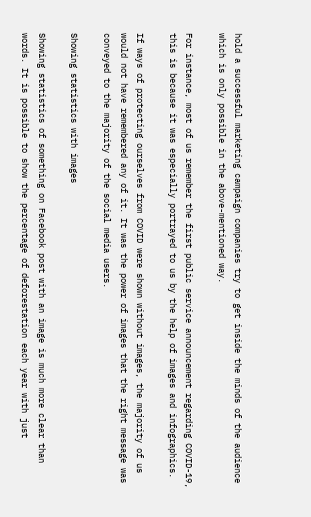hold a successful marketing campaign companies try to get inside the minds of the audience which is only possible in the above-mentioned way.

For instance, most of us remember the first public service announcement regarding COVID-19, this is because it was especially portrayed to us by the help of images and infographics.

If ways of protecting ourselves from COVID were shown without images, the majority of us would not have remembered any of it. It was the power of images that the right message was conveyed to the majority of the social media users.

Showing statistics with images

Showing statistics of something on Facebook post with an image is much more clear than words. It is possible to show the percentage of deforestation each year with just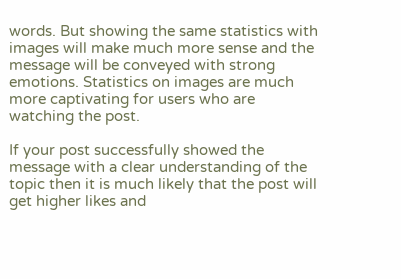words. But showing the same statistics with images will make much more sense and the message will be conveyed with strong emotions. Statistics on images are much more captivating for users who are watching the post.

If your post successfully showed the message with a clear understanding of the topic then it is much likely that the post will get higher likes and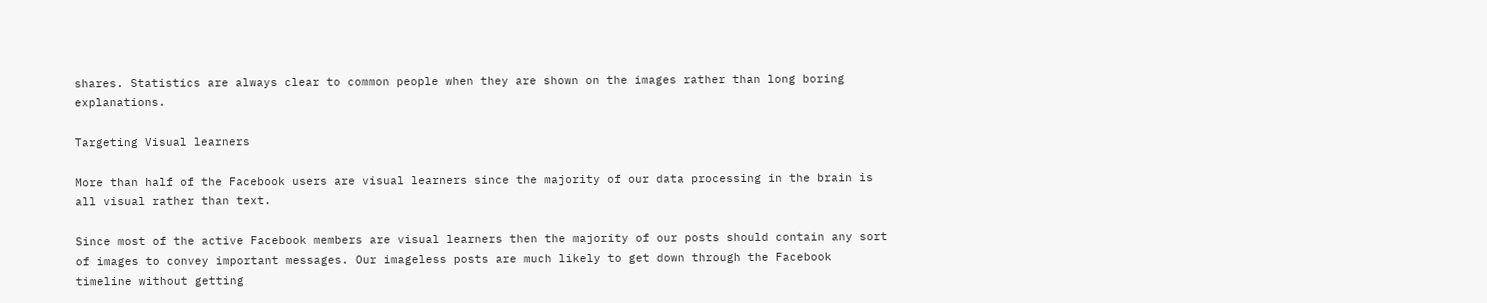shares. Statistics are always clear to common people when they are shown on the images rather than long boring explanations.

Targeting Visual learners

More than half of the Facebook users are visual learners since the majority of our data processing in the brain is all visual rather than text.

Since most of the active Facebook members are visual learners then the majority of our posts should contain any sort of images to convey important messages. Our imageless posts are much likely to get down through the Facebook timeline without getting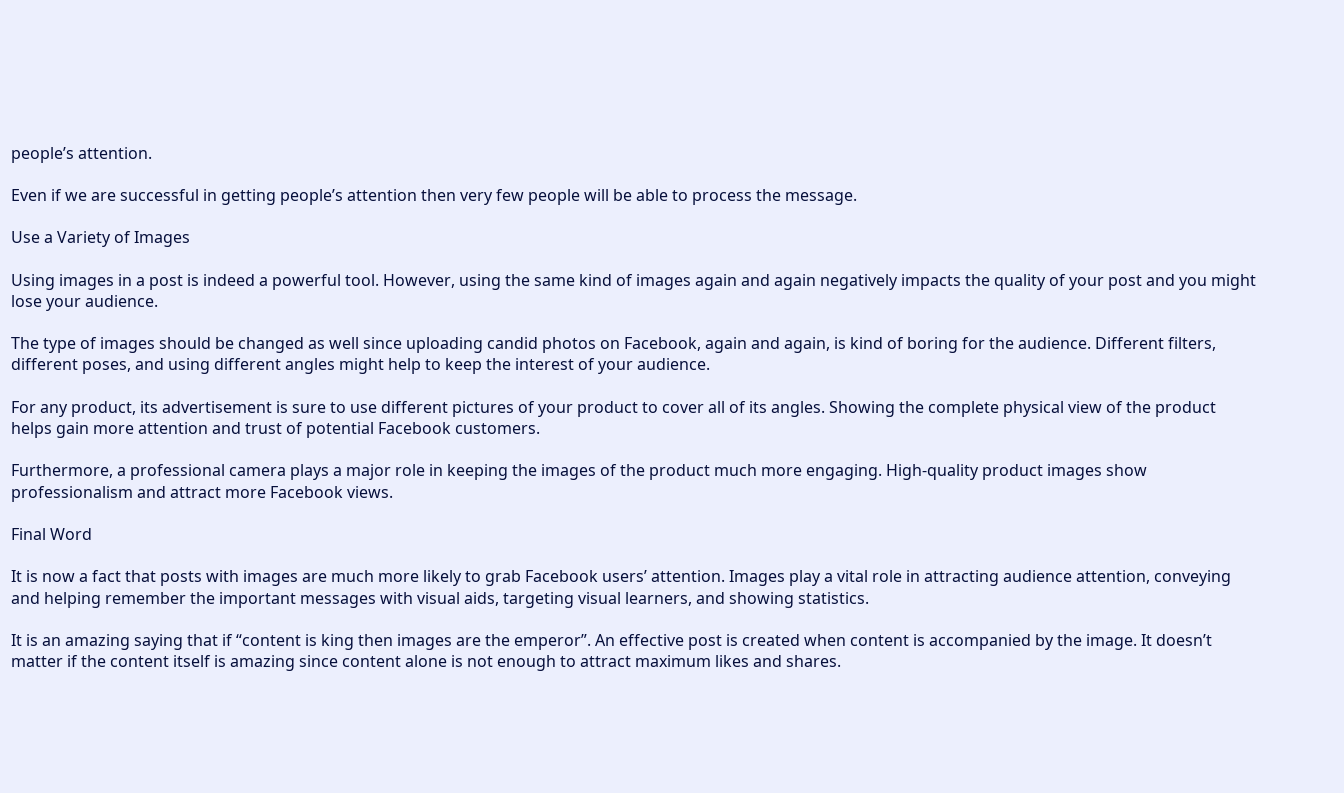people’s attention.

Even if we are successful in getting people’s attention then very few people will be able to process the message.

Use a Variety of Images

Using images in a post is indeed a powerful tool. However, using the same kind of images again and again negatively impacts the quality of your post and you might lose your audience.

The type of images should be changed as well since uploading candid photos on Facebook, again and again, is kind of boring for the audience. Different filters, different poses, and using different angles might help to keep the interest of your audience.

For any product, its advertisement is sure to use different pictures of your product to cover all of its angles. Showing the complete physical view of the product helps gain more attention and trust of potential Facebook customers.

Furthermore, a professional camera plays a major role in keeping the images of the product much more engaging. High-quality product images show professionalism and attract more Facebook views.

Final Word

It is now a fact that posts with images are much more likely to grab Facebook users’ attention. Images play a vital role in attracting audience attention, conveying and helping remember the important messages with visual aids, targeting visual learners, and showing statistics.

It is an amazing saying that if “content is king then images are the emperor”. An effective post is created when content is accompanied by the image. It doesn’t matter if the content itself is amazing since content alone is not enough to attract maximum likes and shares.